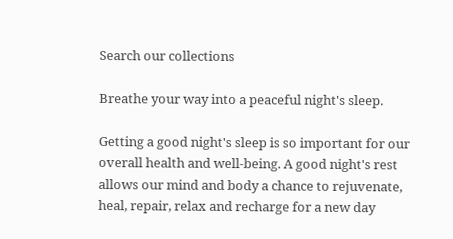Search our collections

Breathe your way into a peaceful night's sleep.

Getting a good night's sleep is so important for our overall health and well-being. A good night's rest allows our mind and body a chance to rejuvenate, heal, repair, relax and recharge for a new day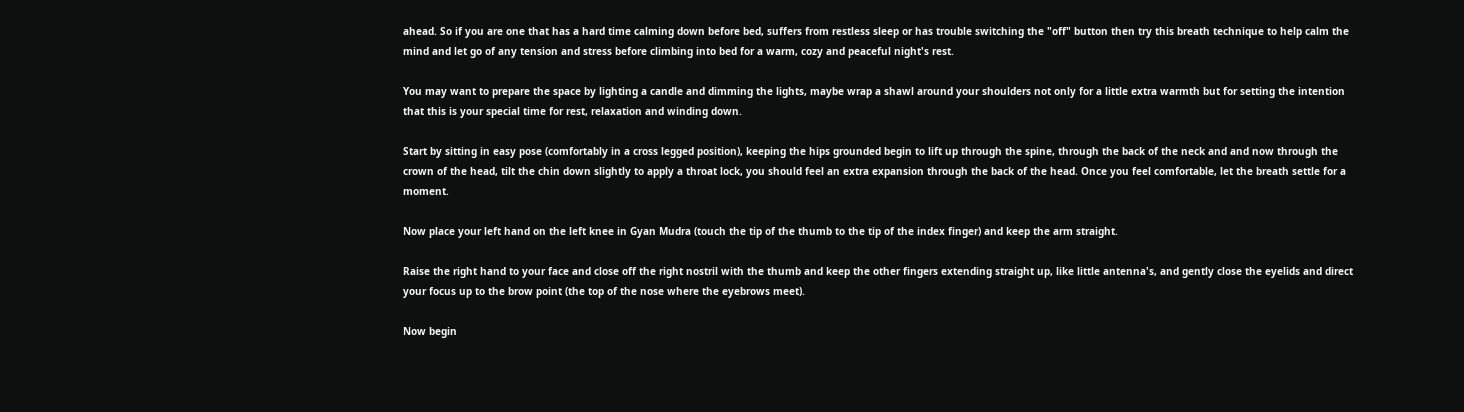ahead. So if you are one that has a hard time calming down before bed, suffers from restless sleep or has trouble switching the "off" button then try this breath technique to help calm the mind and let go of any tension and stress before climbing into bed for a warm, cozy and peaceful night's rest.

You may want to prepare the space by lighting a candle and dimming the lights, maybe wrap a shawl around your shoulders not only for a little extra warmth but for setting the intention that this is your special time for rest, relaxation and winding down.

Start by sitting in easy pose (comfortably in a cross legged position), keeping the hips grounded begin to lift up through the spine, through the back of the neck and and now through the crown of the head, tilt the chin down slightly to apply a throat lock, you should feel an extra expansion through the back of the head. Once you feel comfortable, let the breath settle for a moment.

Now place your left hand on the left knee in Gyan Mudra (touch the tip of the thumb to the tip of the index finger) and keep the arm straight.

Raise the right hand to your face and close off the right nostril with the thumb and keep the other fingers extending straight up, like little antenna's, and gently close the eyelids and direct your focus up to the brow point (the top of the nose where the eyebrows meet).

Now begin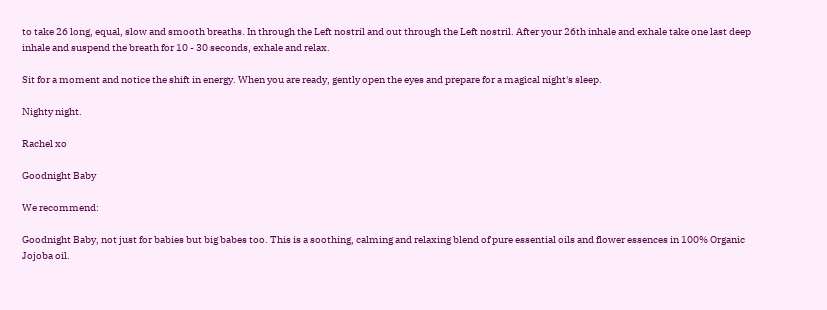to take 26 long, equal, slow and smooth breaths. In through the Left nostril and out through the Left nostril. After your 26th inhale and exhale take one last deep inhale and suspend the breath for 10 - 30 seconds, exhale and relax.

Sit for a moment and notice the shift in energy. When you are ready, gently open the eyes and prepare for a magical night's sleep.

Nighty night.

Rachel xo

Goodnight Baby

We recommend:

Goodnight Baby, not just for babies but big babes too. This is a soothing, calming and relaxing blend of pure essential oils and flower essences in 100% Organic Jojoba oil.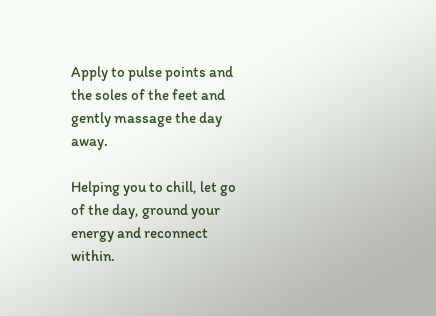Apply to pulse points and the soles of the feet and gently massage the day away.

Helping you to chill, let go of the day, ground your energy and reconnect within.